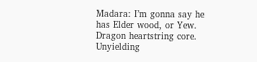Madara: I’m gonna say he has Elder wood, or Yew. Dragon heartstring core. Unyielding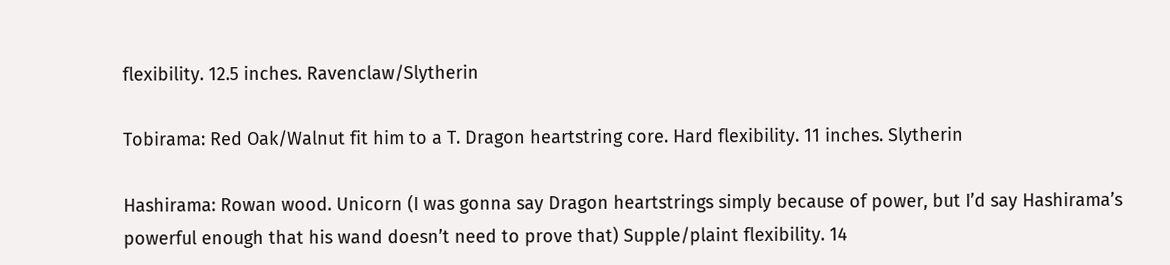flexibility. 12.5 inches. Ravenclaw/Slytherin

Tobirama: Red Oak/Walnut fit him to a T. Dragon heartstring core. Hard flexibility. 11 inches. Slytherin

Hashirama: Rowan wood. Unicorn (I was gonna say Dragon heartstrings simply because of power, but I’d say Hashirama’s powerful enough that his wand doesn’t need to prove that) Supple/plaint flexibility. 14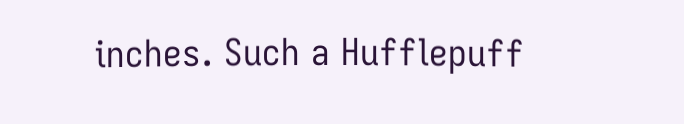inches. Such a Hufflepuff